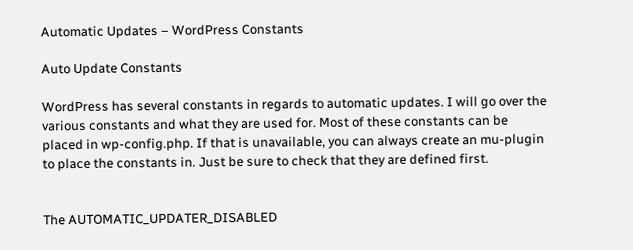Automatic Updates – WordPress Constants

Auto Update Constants

WordPress has several constants in regards to automatic updates. I will go over the various constants and what they are used for. Most of these constants can be placed in wp-config.php. If that is unavailable, you can always create an mu-plugin to place the constants in. Just be sure to check that they are defined first.


The AUTOMATIC_UPDATER_DISABLED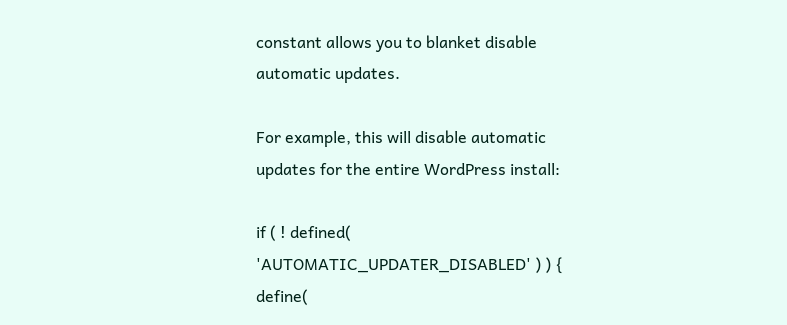constant allows you to blanket disable automatic updates.

For example, this will disable automatic updates for the entire WordPress install:

if ( ! defined( 'AUTOMATIC_UPDATER_DISABLED' ) ) { define(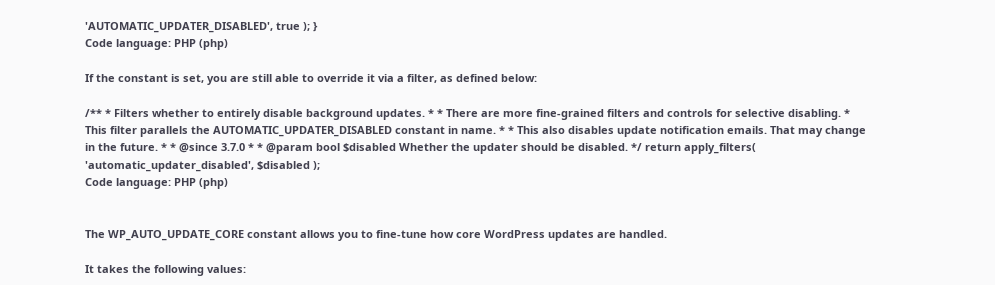'AUTOMATIC_UPDATER_DISABLED', true ); }
Code language: PHP (php)

If the constant is set, you are still able to override it via a filter, as defined below:

/** * Filters whether to entirely disable background updates. * * There are more fine-grained filters and controls for selective disabling. * This filter parallels the AUTOMATIC_UPDATER_DISABLED constant in name. * * This also disables update notification emails. That may change in the future. * * @since 3.7.0 * * @param bool $disabled Whether the updater should be disabled. */ return apply_filters( 'automatic_updater_disabled', $disabled );
Code language: PHP (php)


The WP_AUTO_UPDATE_CORE constant allows you to fine-tune how core WordPress updates are handled.

It takes the following values: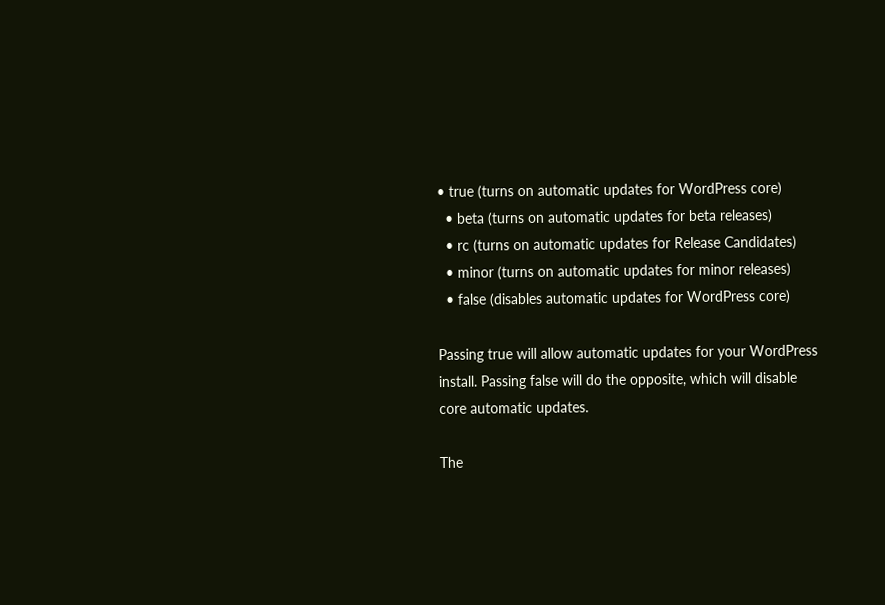• true (turns on automatic updates for WordPress core)
  • beta (turns on automatic updates for beta releases)
  • rc (turns on automatic updates for Release Candidates)
  • minor (turns on automatic updates for minor releases)
  • false (disables automatic updates for WordPress core)

Passing true will allow automatic updates for your WordPress install. Passing false will do the opposite, which will disable core automatic updates.

The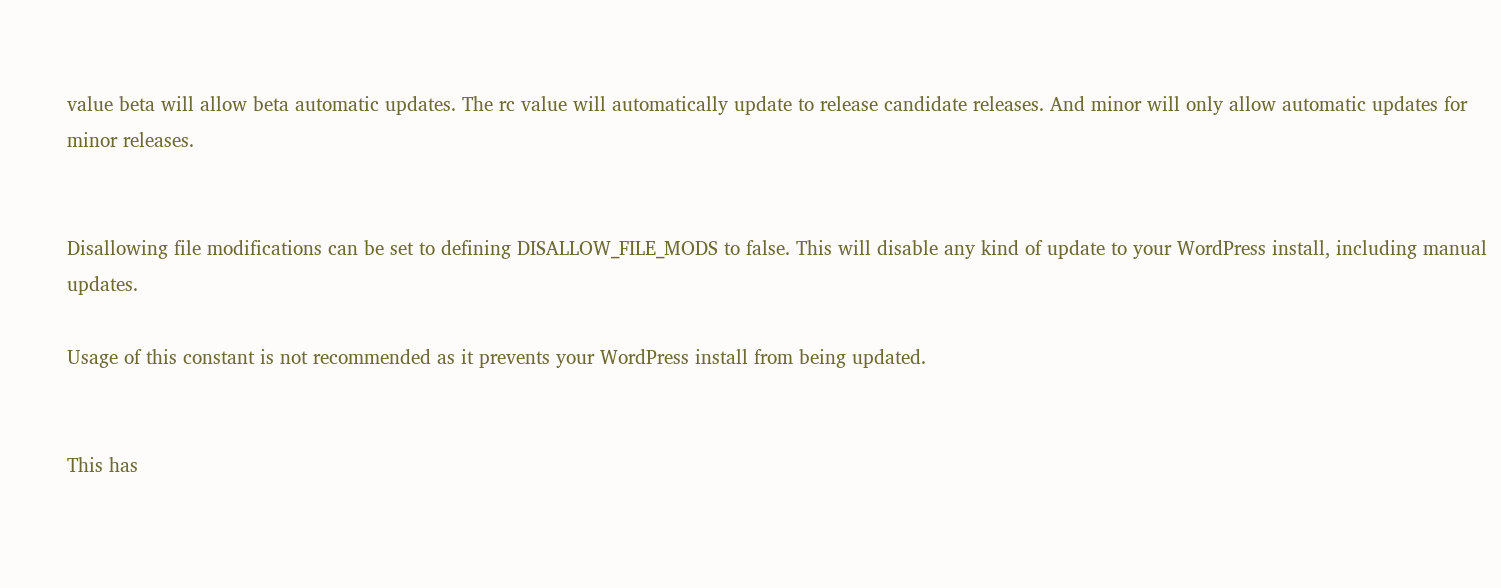value beta will allow beta automatic updates. The rc value will automatically update to release candidate releases. And minor will only allow automatic updates for minor releases.


Disallowing file modifications can be set to defining DISALLOW_FILE_MODS to false. This will disable any kind of update to your WordPress install, including manual updates.

Usage of this constant is not recommended as it prevents your WordPress install from being updated.


This has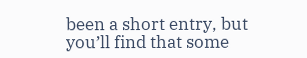been a short entry, but you’ll find that some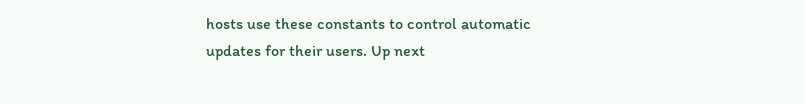hosts use these constants to control automatic updates for their users. Up next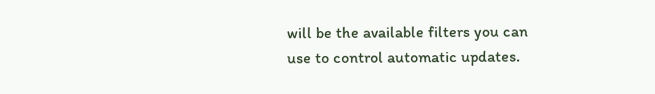will be the available filters you can use to control automatic updates.